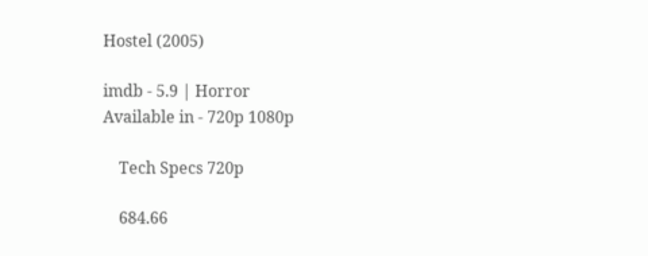Hostel (2005)

imdb - 5.9 | Horror
Available in - 720p 1080p

    Tech Specs 720p

    684.66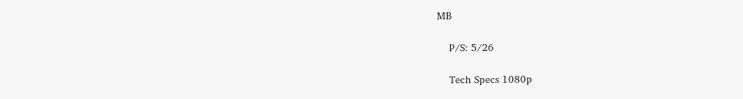MB

    P/S: 5/26

    Tech Specs 1080p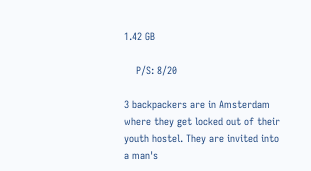1.42 GB

    P/S: 8/20

3 backpackers are in Amsterdam where they get locked out of their youth hostel. They are invited into a man's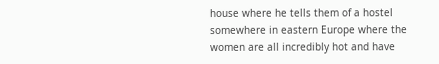house where he tells them of a hostel somewhere in eastern Europe where the women are all incredibly hot and have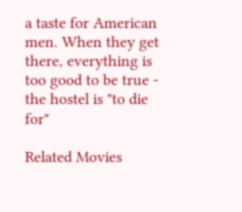a taste for American men. When they get there, everything is too good to be true - the hostel is "to die for"

Related Movies